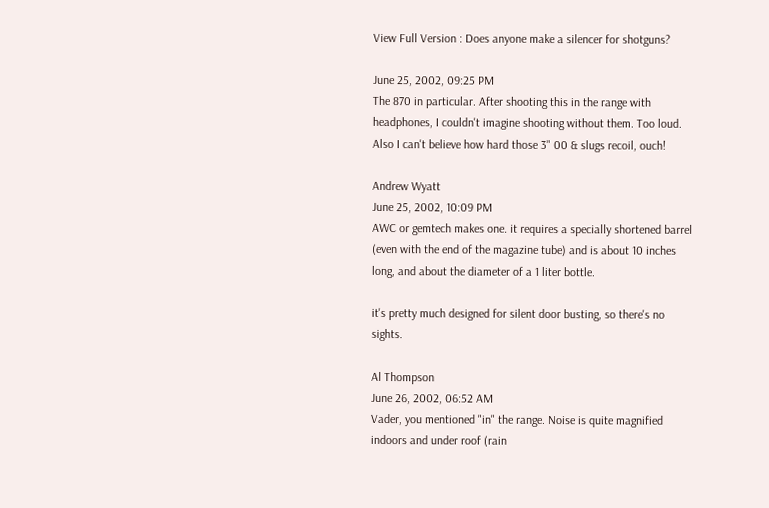View Full Version : Does anyone make a silencer for shotguns?

June 25, 2002, 09:25 PM
The 870 in particular. After shooting this in the range with headphones, I couldn't imagine shooting without them. Too loud. Also I can't believe how hard those 3" 00 & slugs recoil, ouch!

Andrew Wyatt
June 25, 2002, 10:09 PM
AWC or gemtech makes one. it requires a specially shortened barrel (even with the end of the magazine tube) and is about 10 inches long, and about the diameter of a 1 liter bottle.

it's pretty much designed for silent door busting, so there's no sights.

Al Thompson
June 26, 2002, 06:52 AM
Vader, you mentioned "in" the range. Noise is quite magnified indoors and under roof (rain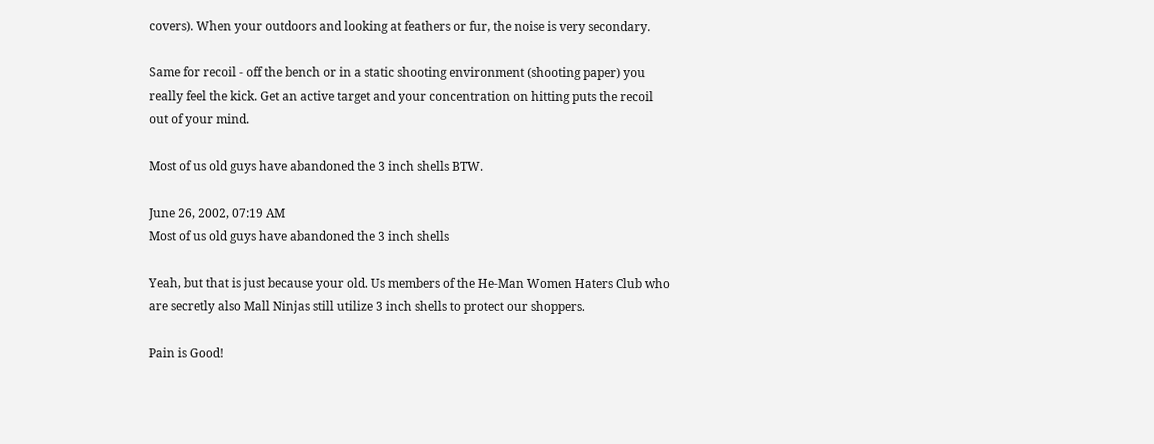covers). When your outdoors and looking at feathers or fur, the noise is very secondary.

Same for recoil - off the bench or in a static shooting environment (shooting paper) you really feel the kick. Get an active target and your concentration on hitting puts the recoil out of your mind.

Most of us old guys have abandoned the 3 inch shells BTW.

June 26, 2002, 07:19 AM
Most of us old guys have abandoned the 3 inch shells

Yeah, but that is just because your old. Us members of the He-Man Women Haters Club who are secretly also Mall Ninjas still utilize 3 inch shells to protect our shoppers.

Pain is Good!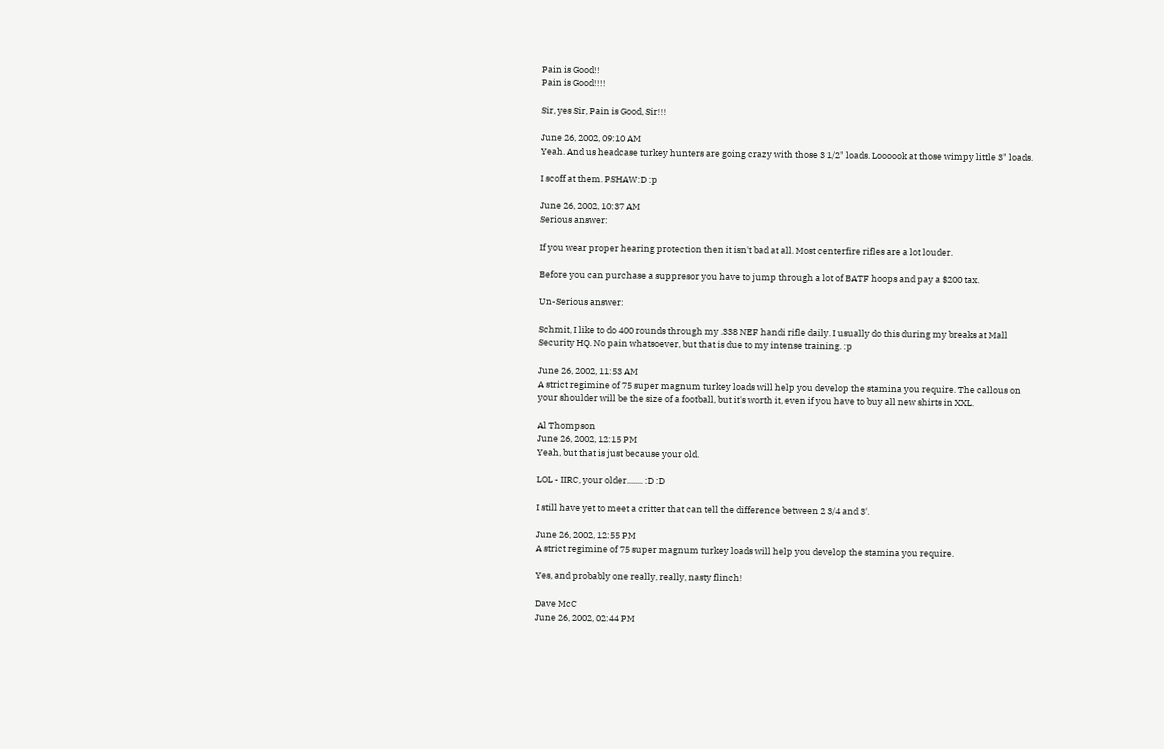Pain is Good!!
Pain is Good!!!!

Sir, yes Sir, Pain is Good, Sir!!!

June 26, 2002, 09:10 AM
Yeah. And us headcase turkey hunters are going crazy with those 3 1/2" loads. Loooook at those wimpy little 3" loads.

I scoff at them. PSHAW:D :p

June 26, 2002, 10:37 AM
Serious answer:

If you wear proper hearing protection then it isn't bad at all. Most centerfire rifles are a lot louder.

Before you can purchase a suppresor you have to jump through a lot of BATF hoops and pay a $200 tax.

Un-Serious answer:

Schmit, I like to do 400 rounds through my .338 NEF handi rifle daily. I usually do this during my breaks at Mall Security HQ. No pain whatsoever, but that is due to my intense training. :p

June 26, 2002, 11:53 AM
A strict regimine of 75 super magnum turkey loads will help you develop the stamina you require. The callous on your shoulder will be the size of a football, but it's worth it, even if you have to buy all new shirts in XXL.

Al Thompson
June 26, 2002, 12:15 PM
Yeah, but that is just because your old.

LOL - IIRC, your older........ :D :D

I still have yet to meet a critter that can tell the difference between 2 3/4 and 3'.

June 26, 2002, 12:55 PM
A strict regimine of 75 super magnum turkey loads will help you develop the stamina you require.

Yes, and probably one really, really, nasty flinch!

Dave McC
June 26, 2002, 02:44 PM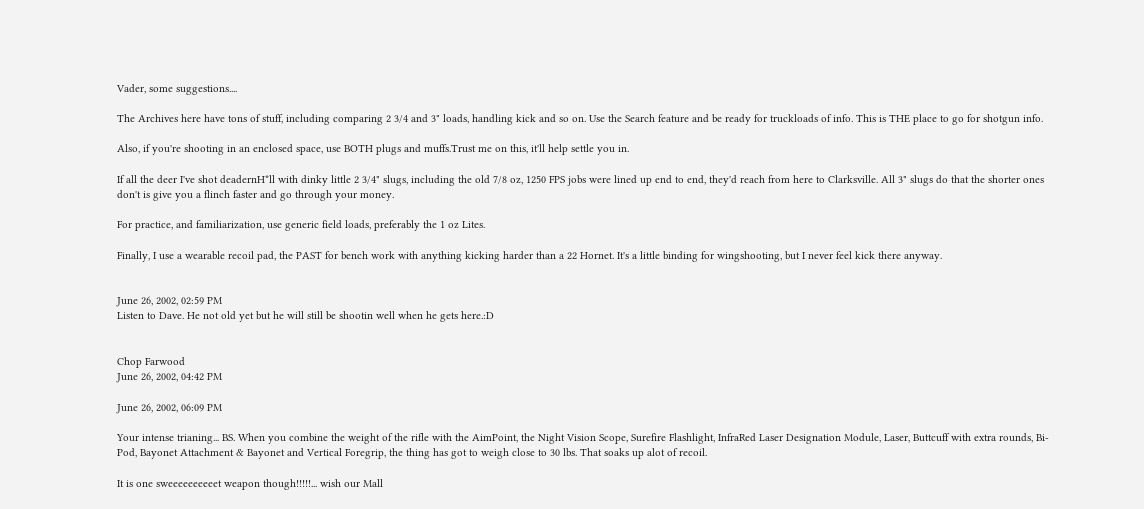Vader, some suggestions....

The Archives here have tons of stuff, including comparing 2 3/4 and 3" loads, handling kick and so on. Use the Search feature and be ready for truckloads of info. This is THE place to go for shotgun info.

Also, if you're shooting in an enclosed space, use BOTH plugs and muffs.Trust me on this, it'll help settle you in.

If all the deer I've shot deadernH*ll with dinky little 2 3/4" slugs, including the old 7/8 oz, 1250 FPS jobs were lined up end to end, they'd reach from here to Clarksville. All 3" slugs do that the shorter ones don't is give you a flinch faster and go through your money.

For practice, and familiarization, use generic field loads, preferably the 1 oz Lites.

Finally, I use a wearable recoil pad, the PAST for bench work with anything kicking harder than a 22 Hornet. It's a little binding for wingshooting, but I never feel kick there anyway.


June 26, 2002, 02:59 PM
Listen to Dave. He not old yet but he will still be shootin well when he gets here.:D


Chop Farwood
June 26, 2002, 04:42 PM

June 26, 2002, 06:09 PM

Your intense trianing... BS. When you combine the weight of the rifle with the AimPoint, the Night Vision Scope, Surefire Flashlight, InfraRed Laser Designation Module, Laser, Buttcuff with extra rounds, Bi-Pod, Bayonet Attachment & Bayonet and Vertical Foregrip, the thing has got to weigh close to 30 lbs. That soaks up alot of recoil.

It is one sweeeeeeeeeet weapon though!!!!!... wish our Mall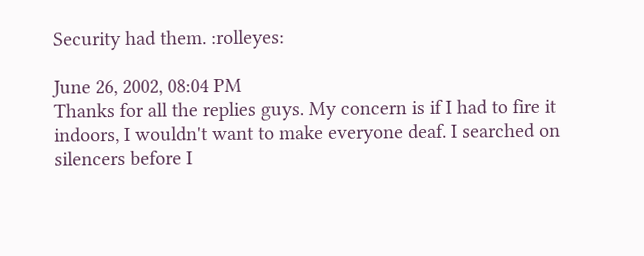Security had them. :rolleyes:

June 26, 2002, 08:04 PM
Thanks for all the replies guys. My concern is if I had to fire it indoors, I wouldn't want to make everyone deaf. I searched on silencers before I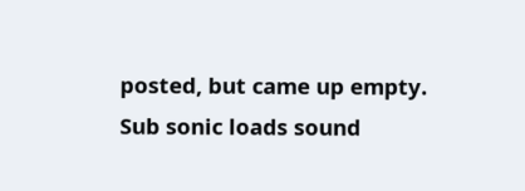posted, but came up empty.
Sub sonic loads sound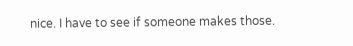nice. I have to see if someone makes those.